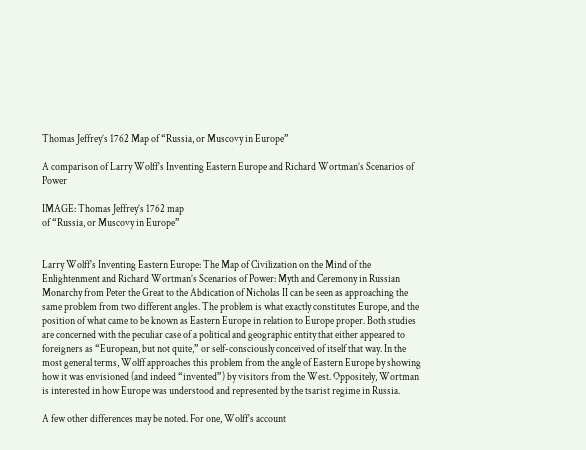Thomas Jeffrey’s 1762 Map of “Russia, or Muscovy in Europe”

A comparison of Larry Wolff’s Inventing Eastern Europe and Richard Wortman’s Scenarios of Power

IMAGE: Thomas Jeffrey’s 1762 map
of “Russia, or Muscovy in Europe”


Larry Wolff’s Inventing Eastern Europe: The Map of Civilization on the Mind of the Enlightenment and Richard Wortman’s Scenarios of Power: Myth and Ceremony in Russian Monarchy from Peter the Great to the Abdication of Nicholas II can be seen as approaching the same problem from two different angles. The problem is what exactly constitutes Europe, and the position of what came to be known as Eastern Europe in relation to Europe proper. Both studies are concerned with the peculiar case of a political and geographic entity that either appeared to foreigners as “European, but not quite,” or self-consciously conceived of itself that way. In the most general terms, Wolff approaches this problem from the angle of Eastern Europe by showing how it was envisioned (and indeed “invented”) by visitors from the West. Oppositely, Wortman is interested in how Europe was understood and represented by the tsarist regime in Russia.

A few other differences may be noted. For one, Wolff’s account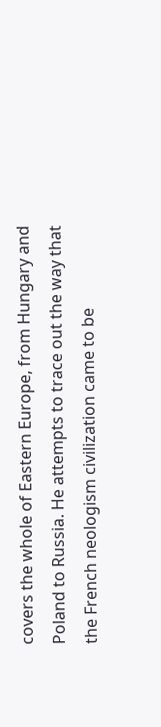covers the whole of Eastern Europe, from Hungary and Poland to Russia. He attempts to trace out the way that the French neologism civilization came to be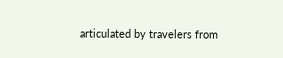articulated by travelers from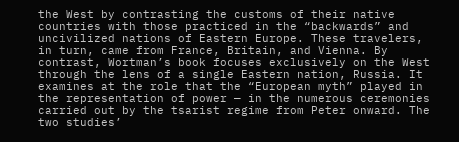the West by contrasting the customs of their native countries with those practiced in the “backwards” and uncivilized nations of Eastern Europe. These travelers, in turn, came from France, Britain, and Vienna. By contrast, Wortman’s book focuses exclusively on the West through the lens of a single Eastern nation, Russia. It examines at the role that the “European myth” played in the representation of power — in the numerous ceremonies carried out by the tsarist regime from Peter onward. The two studies’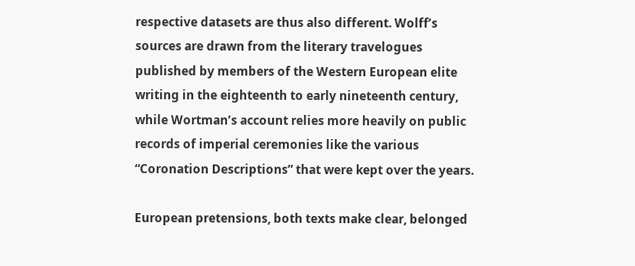respective datasets are thus also different. Wolff’s sources are drawn from the literary travelogues published by members of the Western European elite writing in the eighteenth to early nineteenth century, while Wortman’s account relies more heavily on public records of imperial ceremonies like the various “Coronation Descriptions” that were kept over the years.

European pretensions, both texts make clear, belonged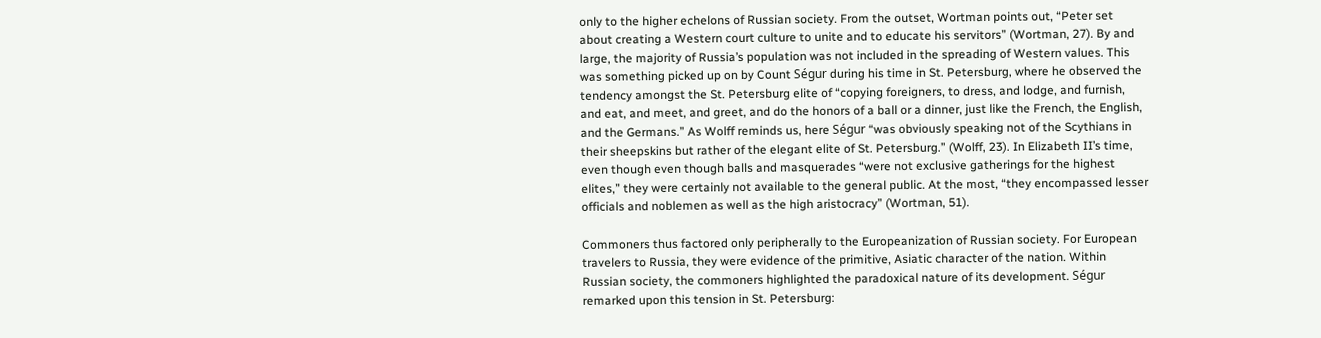only to the higher echelons of Russian society. From the outset, Wortman points out, “Peter set about creating a Western court culture to unite and to educate his servitors” (Wortman, 27). By and large, the majority of Russia’s population was not included in the spreading of Western values. This was something picked up on by Count Ségur during his time in St. Petersburg, where he observed the tendency amongst the St. Petersburg elite of “copying foreigners, to dress, and lodge, and furnish, and eat, and meet, and greet, and do the honors of a ball or a dinner, just like the French, the English, and the Germans.” As Wolff reminds us, here Ségur “was obviously speaking not of the Scythians in their sheepskins but rather of the elegant elite of St. Petersburg.” (Wolff, 23). In Elizabeth II’s time, even though even though balls and masquerades “were not exclusive gatherings for the highest elites,” they were certainly not available to the general public. At the most, “they encompassed lesser officials and noblemen as well as the high aristocracy” (Wortman, 51).

Commoners thus factored only peripherally to the Europeanization of Russian society. For European travelers to Russia, they were evidence of the primitive, Asiatic character of the nation. Within Russian society, the commoners highlighted the paradoxical nature of its development. Ségur remarked upon this tension in St. Petersburg: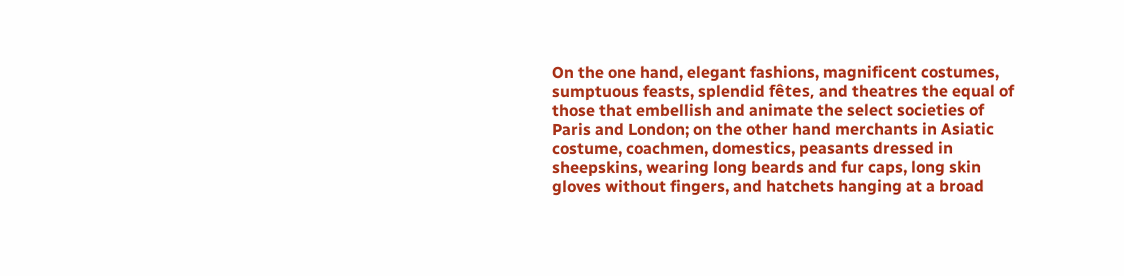On the one hand, elegant fashions, magnificent costumes, sumptuous feasts, splendid fêtes, and theatres the equal of those that embellish and animate the select societies of Paris and London; on the other hand merchants in Asiatic costume, coachmen, domestics, peasants dressed in sheepskins, wearing long beards and fur caps, long skin gloves without fingers, and hatchets hanging at a broad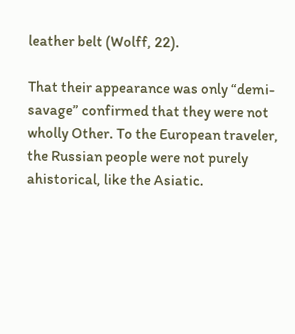leather belt (Wolff, 22).

That their appearance was only “demi-savage” confirmed that they were not wholly Other. To the European traveler, the Russian people were not purely ahistorical, like the Asiatic.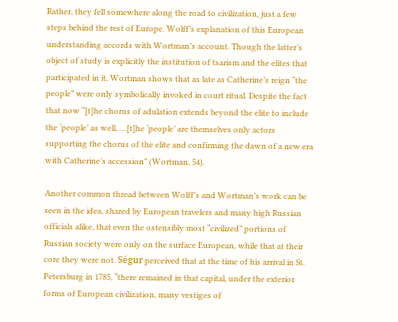Rather, they fell somewhere along the road to civilization, just a few steps behind the rest of Europe. Wolff’s explanation of this European understanding accords with Wortman’s account. Though the latter’s object of study is explicitly the institution of tsarism and the elites that participated in it, Wortman shows that as late as Catherine’s reign “the people” were only symbolically invoked in court ritual. Despite the fact that now “[t]he chorus of adulation extends beyond the elite to include the ‘people’ as well, …[t]he ‘people’ are themselves only actors supporting the chorus of the elite and confirming the dawn of a new era with Catherine’s accession” (Wortman, 54).

Another common thread between Wolff’s and Wortman’s work can be seen in the idea, shared by European travelers and many high Russian officials alike, that even the ostensibly most “civilized” portions of Russian society were only on the surface European, while that at their core they were not. Ségur perceived that at the time of his arrival in St. Petersburg in 1785, “there remained in that capital, under the exterior forms of European civilization, many vestiges of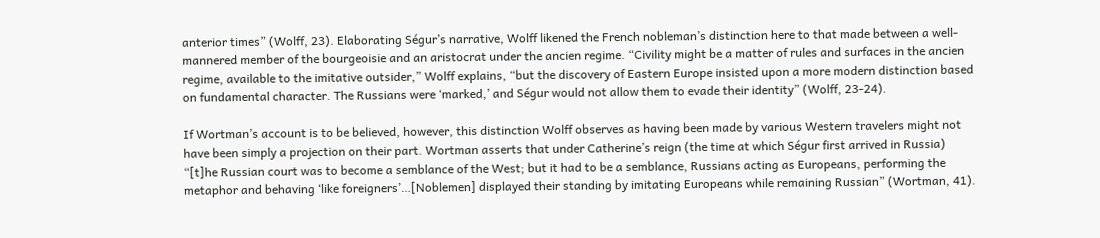anterior times” (Wolff, 23). Elaborating Ségur’s narrative, Wolff likened the French nobleman’s distinction here to that made between a well-mannered member of the bourgeoisie and an aristocrat under the ancien regime. “Civility might be a matter of rules and surfaces in the ancien regime, available to the imitative outsider,” Wolff explains, “but the discovery of Eastern Europe insisted upon a more modern distinction based on fundamental character. The Russians were ‘marked,’ and Ségur would not allow them to evade their identity” (Wolff, 23-24).

If Wortman’s account is to be believed, however, this distinction Wolff observes as having been made by various Western travelers might not have been simply a projection on their part. Wortman asserts that under Catherine’s reign (the time at which Ségur first arrived in Russia) “[t]he Russian court was to become a semblance of the West; but it had to be a semblance, Russians acting as Europeans, performing the metaphor and behaving ‘like foreigners’…[Noblemen] displayed their standing by imitating Europeans while remaining Russian” (Wortman, 41).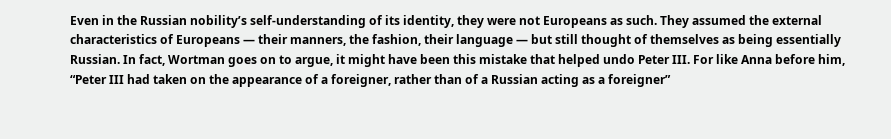Even in the Russian nobility’s self-understanding of its identity, they were not Europeans as such. They assumed the external characteristics of Europeans — their manners, the fashion, their language — but still thought of themselves as being essentially Russian. In fact, Wortman goes on to argue, it might have been this mistake that helped undo Peter III. For like Anna before him, “Peter III had taken on the appearance of a foreigner, rather than of a Russian acting as a foreigner”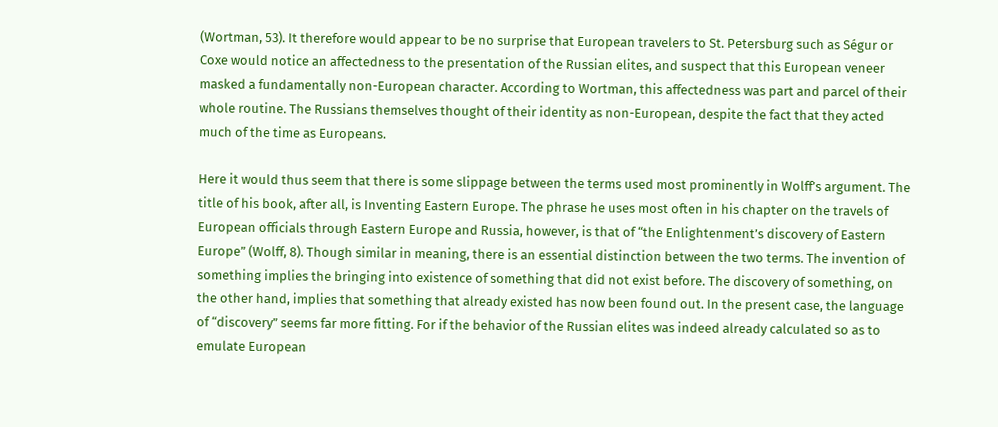(Wortman, 53). It therefore would appear to be no surprise that European travelers to St. Petersburg such as Ségur or Coxe would notice an affectedness to the presentation of the Russian elites, and suspect that this European veneer masked a fundamentally non-European character. According to Wortman, this affectedness was part and parcel of their whole routine. The Russians themselves thought of their identity as non-European, despite the fact that they acted much of the time as Europeans.

Here it would thus seem that there is some slippage between the terms used most prominently in Wolff’s argument. The title of his book, after all, is Inventing Eastern Europe. The phrase he uses most often in his chapter on the travels of European officials through Eastern Europe and Russia, however, is that of “the Enlightenment’s discovery of Eastern Europe” (Wolff, 8). Though similar in meaning, there is an essential distinction between the two terms. The invention of something implies the bringing into existence of something that did not exist before. The discovery of something, on the other hand, implies that something that already existed has now been found out. In the present case, the language of “discovery” seems far more fitting. For if the behavior of the Russian elites was indeed already calculated so as to emulate European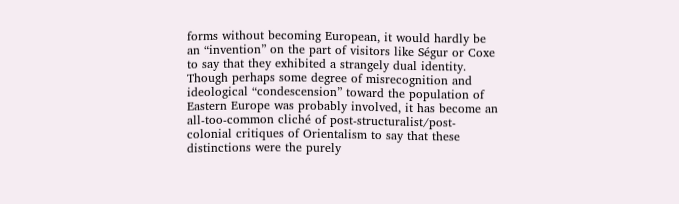forms without becoming European, it would hardly be an “invention” on the part of visitors like Ségur or Coxe to say that they exhibited a strangely dual identity. Though perhaps some degree of misrecognition and ideological “condescension” toward the population of Eastern Europe was probably involved, it has become an all-too-common cliché of post-structuralist/post-colonial critiques of Orientalism to say that these distinctions were the purely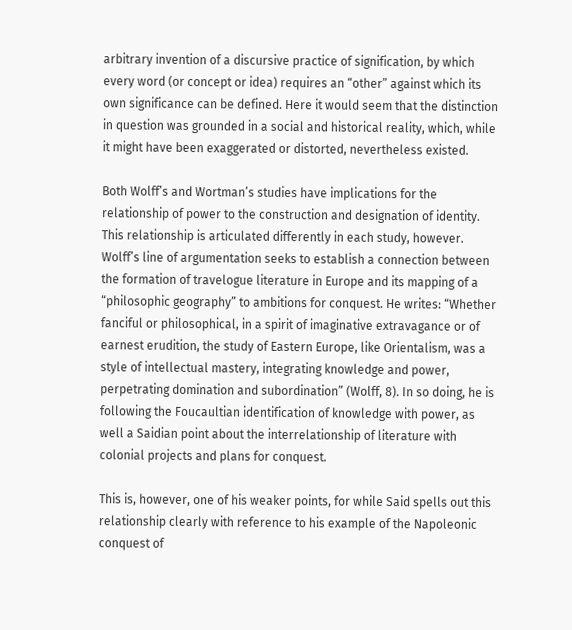arbitrary invention of a discursive practice of signification, by which every word (or concept or idea) requires an “other” against which its own significance can be defined. Here it would seem that the distinction in question was grounded in a social and historical reality, which, while it might have been exaggerated or distorted, nevertheless existed.

Both Wolff’s and Wortman’s studies have implications for the relationship of power to the construction and designation of identity. This relationship is articulated differently in each study, however. Wolff’s line of argumentation seeks to establish a connection between the formation of travelogue literature in Europe and its mapping of a “philosophic geography” to ambitions for conquest. He writes: “Whether fanciful or philosophical, in a spirit of imaginative extravagance or of earnest erudition, the study of Eastern Europe, like Orientalism, was a style of intellectual mastery, integrating knowledge and power, perpetrating domination and subordination” (Wolff, 8). In so doing, he is following the Foucaultian identification of knowledge with power, as well a Saidian point about the interrelationship of literature with colonial projects and plans for conquest.

This is, however, one of his weaker points, for while Said spells out this relationship clearly with reference to his example of the Napoleonic conquest of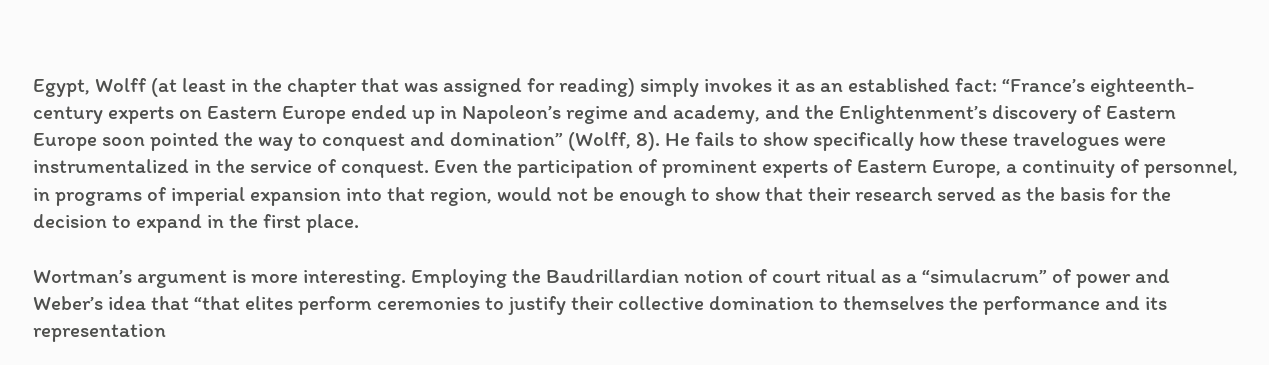Egypt, Wolff (at least in the chapter that was assigned for reading) simply invokes it as an established fact: “France’s eighteenth-century experts on Eastern Europe ended up in Napoleon’s regime and academy, and the Enlightenment’s discovery of Eastern Europe soon pointed the way to conquest and domination” (Wolff, 8). He fails to show specifically how these travelogues were instrumentalized in the service of conquest. Even the participation of prominent experts of Eastern Europe, a continuity of personnel, in programs of imperial expansion into that region, would not be enough to show that their research served as the basis for the decision to expand in the first place.

Wortman’s argument is more interesting. Employing the Baudrillardian notion of court ritual as a “simulacrum” of power and Weber’s idea that “that elites perform ceremonies to justify their collective domination to themselves the performance and its representation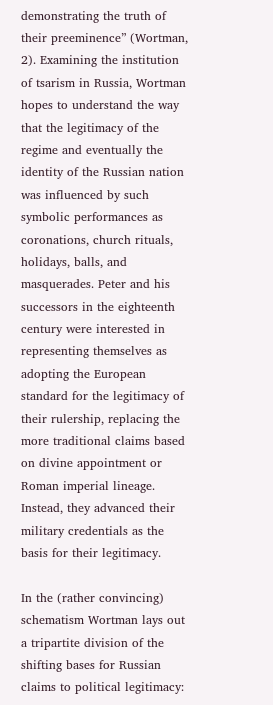demonstrating the truth of their preeminence” (Wortman, 2). Examining the institution of tsarism in Russia, Wortman hopes to understand the way that the legitimacy of the regime and eventually the identity of the Russian nation was influenced by such symbolic performances as coronations, church rituals, holidays, balls, and masquerades. Peter and his successors in the eighteenth century were interested in representing themselves as adopting the European standard for the legitimacy of their rulership, replacing the more traditional claims based on divine appointment or Roman imperial lineage. Instead, they advanced their military credentials as the basis for their legitimacy.

In the (rather convincing) schematism Wortman lays out a tripartite division of the shifting bases for Russian claims to political legitimacy: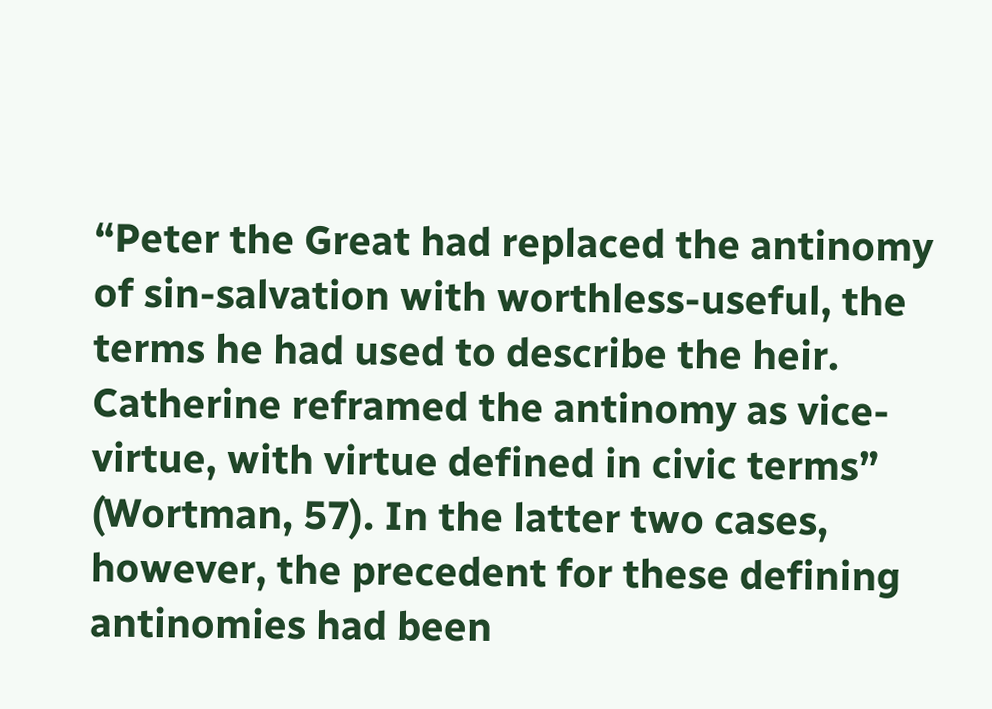“Peter the Great had replaced the antinomy of sin-salvation with worthless-useful, the terms he had used to describe the heir. Catherine reframed the antinomy as vice-virtue, with virtue defined in civic terms” (Wortman, 57). In the latter two cases, however, the precedent for these defining antinomies had been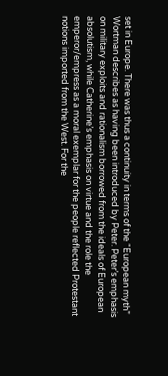set in Europe. There was thus a continuity in terms of the “European myth” Wortman describes as having been introduced by Peter. Peter’s emphasis on military exploits and rationalism borrowed from the ideals of European absolutism, while Catherine’s emphasis on virtue and the role the emperor/empress as a moral exemplar for the people reflected Protestant notions imported from the West. For the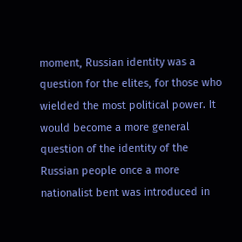moment, Russian identity was a question for the elites, for those who wielded the most political power. It would become a more general question of the identity of the Russian people once a more nationalist bent was introduced in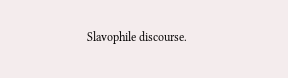Slavophile discourse.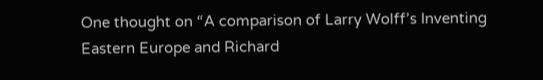One thought on “A comparison of Larry Wolff’s Inventing Eastern Europe and Richard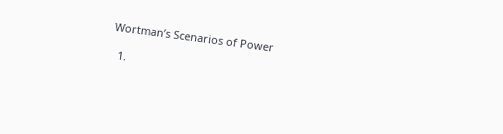Wortman’s Scenarios of Power

  1.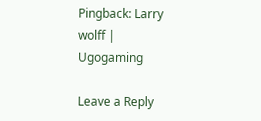Pingback: Larry wolff | Ugogaming

Leave a Reply